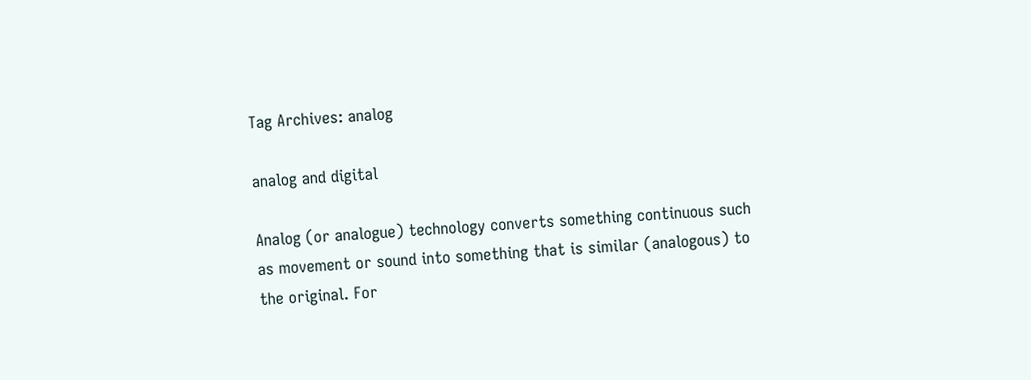Tag Archives: analog

analog and digital

Analog (or analogue) technology converts something continuous such as movement or sound into something that is similar (analogous) to the original. For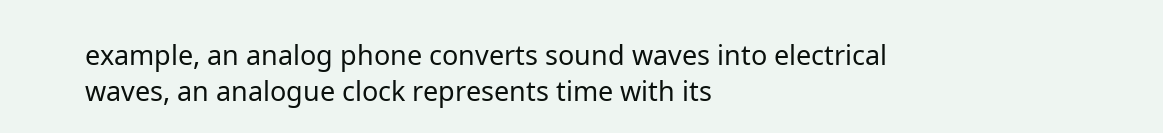example, an analog phone converts sound waves into electrical waves, an analogue clock represents time with its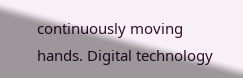continuously moving hands. Digital technology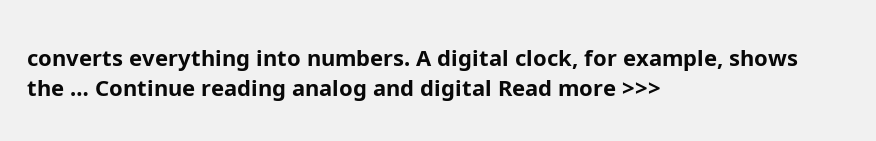converts everything into numbers. A digital clock, for example, shows the … Continue reading analog and digital Read more >>>